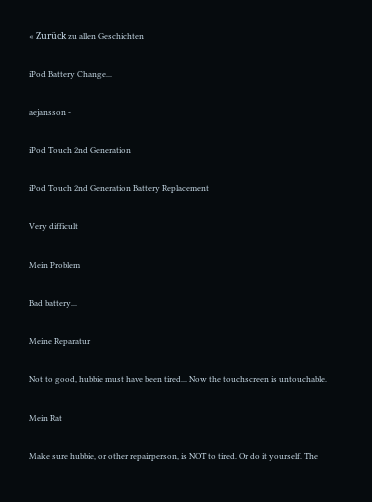« Zurück zu allen Geschichten

iPod Battery Change...

aejansson -

iPod Touch 2nd Generation

iPod Touch 2nd Generation Battery Replacement

Very difficult

Mein Problem

Bad battery...

Meine Reparatur

Not to good, hubbie must have been tired... Now the touchscreen is untouchable.

Mein Rat

Make sure hubbie, or other repairperson, is NOT to tired. Or do it yourself. The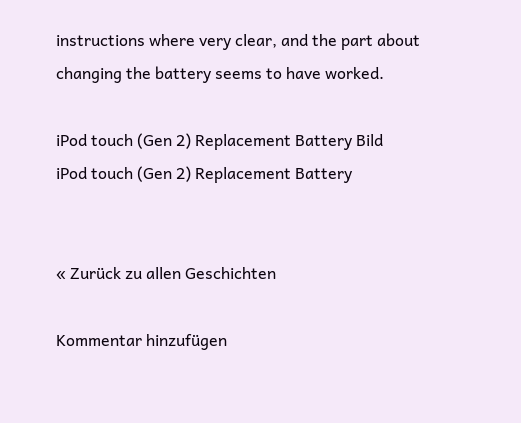instructions where very clear, and the part about changing the battery seems to have worked.

iPod touch (Gen 2) Replacement Battery Bild
iPod touch (Gen 2) Replacement Battery


« Zurück zu allen Geschichten

Kommentar hinzufügen